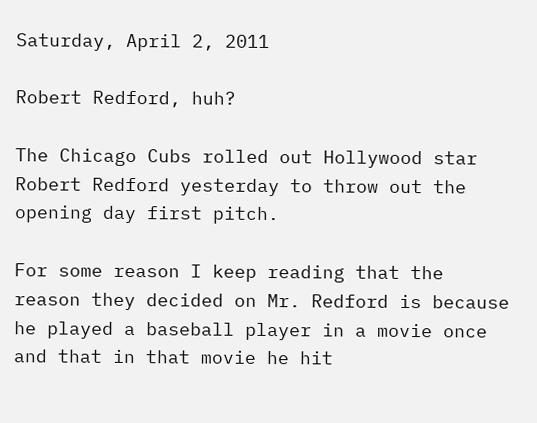Saturday, April 2, 2011

Robert Redford, huh?

The Chicago Cubs rolled out Hollywood star Robert Redford yesterday to throw out the opening day first pitch.

For some reason I keep reading that the reason they decided on Mr. Redford is because he played a baseball player in a movie once and that in that movie he hit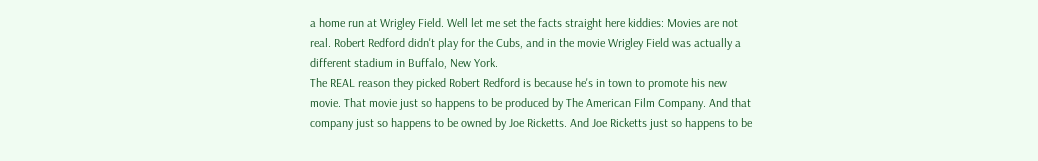a home run at Wrigley Field. Well let me set the facts straight here kiddies: Movies are not real. Robert Redford didn't play for the Cubs, and in the movie Wrigley Field was actually a different stadium in Buffalo, New York.
The REAL reason they picked Robert Redford is because he's in town to promote his new movie. That movie just so happens to be produced by The American Film Company. And that company just so happens to be owned by Joe Ricketts. And Joe Ricketts just so happens to be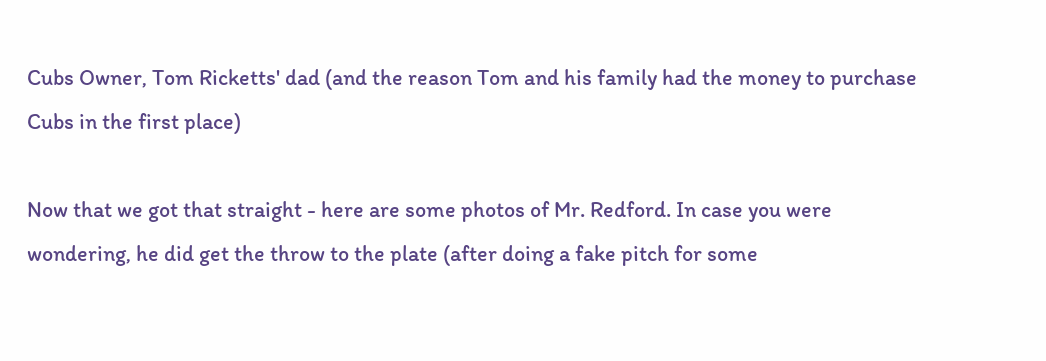Cubs Owner, Tom Ricketts' dad (and the reason Tom and his family had the money to purchase Cubs in the first place)

Now that we got that straight - here are some photos of Mr. Redford. In case you were wondering, he did get the throw to the plate (after doing a fake pitch for some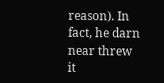reason). In fact, he darn near threw it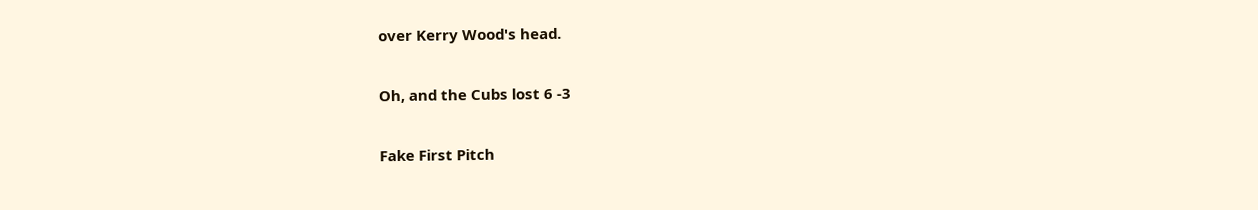over Kerry Wood's head.

Oh, and the Cubs lost 6 -3

Fake First Pitch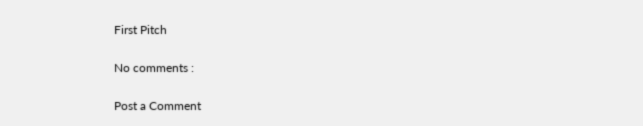First Pitch

No comments :

Post a Comment